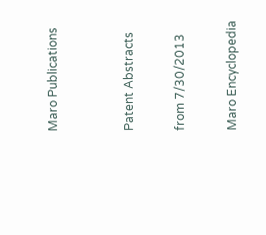Maro Publications


Patent Abstracts

from 7/30/2013

Maro Encyclopedia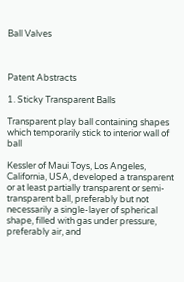Ball Valves



Patent Abstracts

1. Sticky Transparent Balls

Transparent play ball containing shapes which temporarily stick to interior wall of ball

Kessler of Maui Toys, Los Angeles, California, USA, developed a transparent or at least partially transparent or semi-transparent ball, preferably but not necessarily a single-layer of spherical shape, filled with gas under pressure, preferably air, and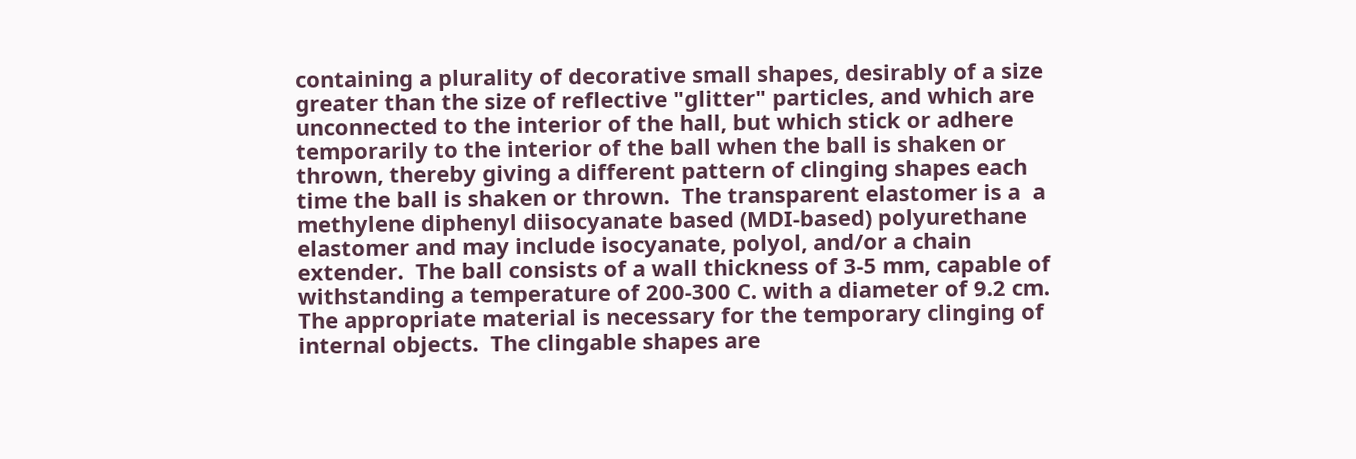containing a plurality of decorative small shapes, desirably of a size greater than the size of reflective "glitter" particles, and which are unconnected to the interior of the hall, but which stick or adhere temporarily to the interior of the ball when the ball is shaken or thrown, thereby giving a different pattern of clinging shapes each time the ball is shaken or thrown.  The transparent elastomer is a  a methylene diphenyl diisocyanate based (MDI-based) polyurethane elastomer and may include isocyanate, polyol, and/or a chain extender.  The ball consists of a wall thickness of 3-5 mm, capable of withstanding a temperature of 200-300 C. with a diameter of 9.2 cm.  The appropriate material is necessary for the temporary clinging of internal objects.  The clingable shapes are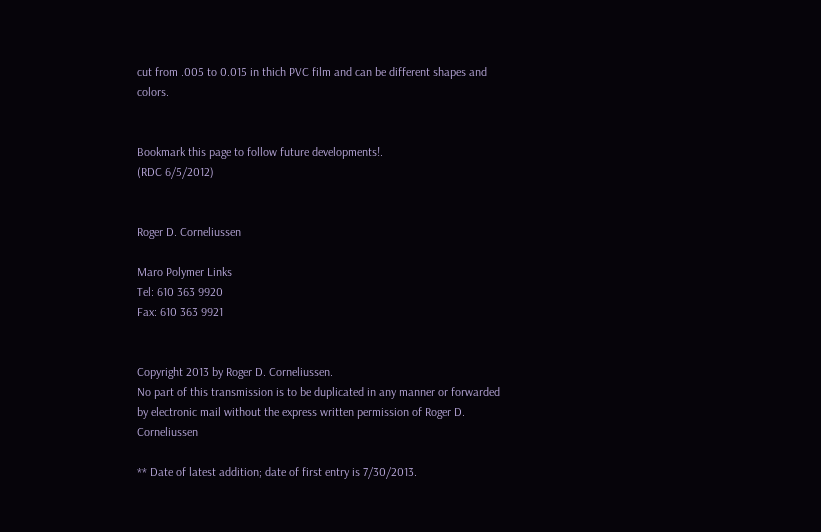cut from .005 to 0.015 in thich PVC film and can be different shapes and colors.


Bookmark this page to follow future developments!.
(RDC 6/5/2012)


Roger D. Corneliussen

Maro Polymer Links
Tel: 610 363 9920
Fax: 610 363 9921


Copyright 2013 by Roger D. Corneliussen.
No part of this transmission is to be duplicated in any manner or forwarded by electronic mail without the express written permission of Roger D. Corneliussen

** Date of latest addition; date of first entry is 7/30/2013.